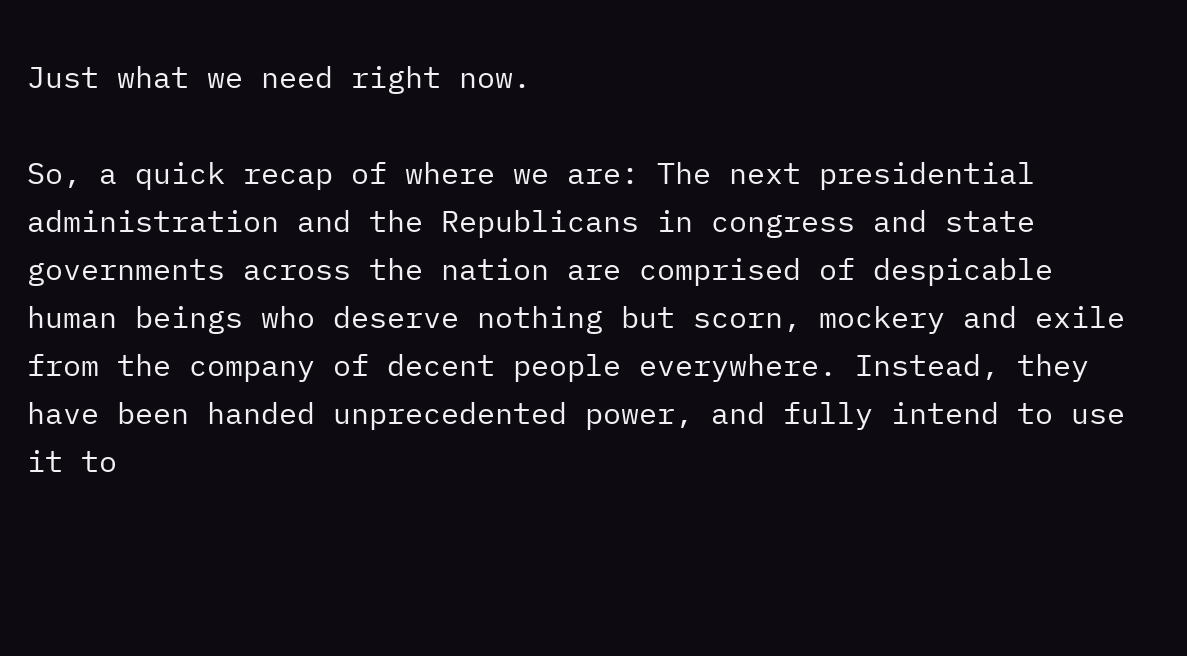Just what we need right now.

So, a quick recap of where we are: The next presidential administration and the Republicans in congress and state governments across the nation are comprised of despicable human beings who deserve nothing but scorn, mockery and exile from the company of decent people everywhere. Instead, they have been handed unprecedented power, and fully intend to use it to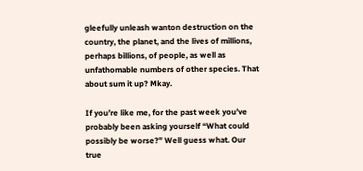gleefully unleash wanton destruction on the country, the planet, and the lives of millions, perhaps billions, of people, as well as unfathomable numbers of other species. That about sum it up? Mkay.

If you’re like me, for the past week you’ve probably been asking yourself “What could possibly be worse?” Well guess what. Our true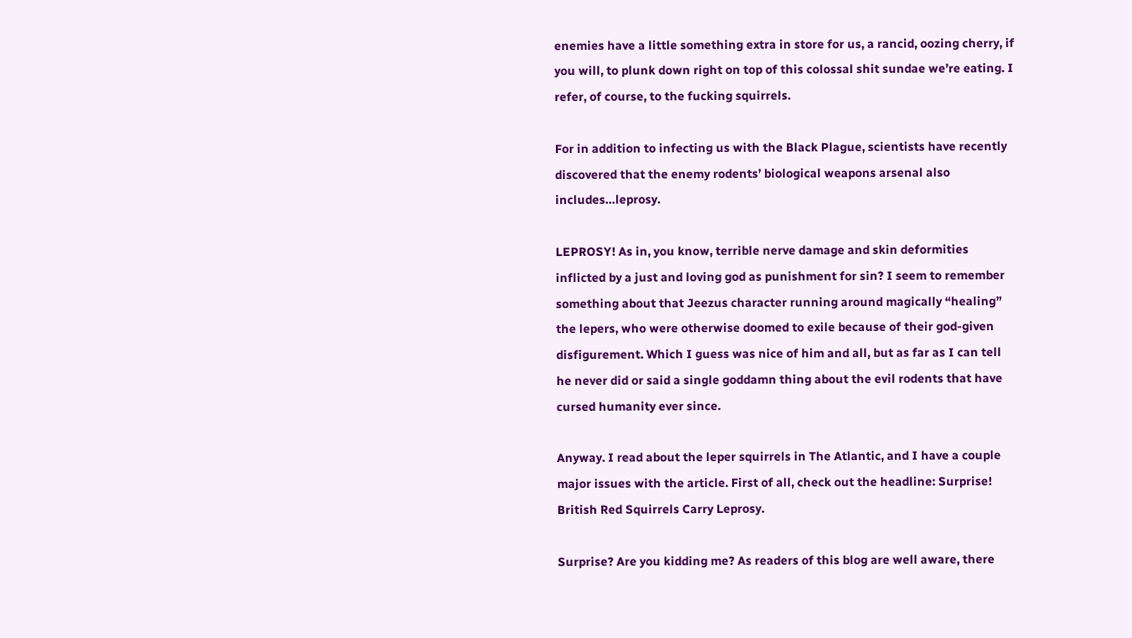enemies have a little something extra in store for us, a rancid, oozing cherry, if you will, to plunk down right on top of this colossal shit sundae we’re eating. I refer, of course, to the fucking squirrels.

For in addition to infecting us with the Black Plague, scientists have recently discovered that the enemy rodents’ biological weapons arsenal also includes…leprosy.

LEPROSY! As in, you know, terrible nerve damage and skin deformities inflicted by a just and loving god as punishment for sin? I seem to remember something about that Jeezus character running around magically “healing” the lepers, who were otherwise doomed to exile because of their god-given disfigurement. Which I guess was nice of him and all, but as far as I can tell he never did or said a single goddamn thing about the evil rodents that have cursed humanity ever since.

Anyway. I read about the leper squirrels in The Atlantic, and I have a couple major issues with the article. First of all, check out the headline: Surprise! British Red Squirrels Carry Leprosy.

Surprise? Are you kidding me? As readers of this blog are well aware, there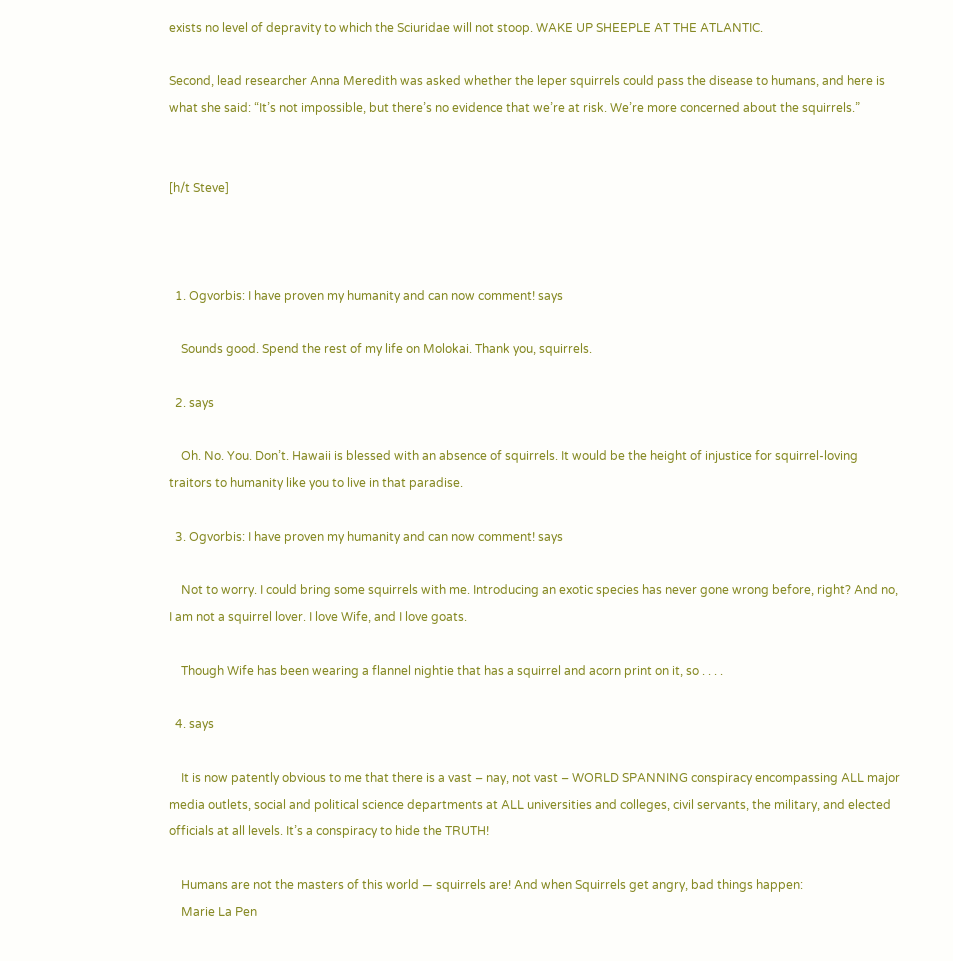exists no level of depravity to which the Sciuridae will not stoop. WAKE UP SHEEPLE AT THE ATLANTIC.

Second, lead researcher Anna Meredith was asked whether the leper squirrels could pass the disease to humans, and here is what she said: “It’s not impossible, but there’s no evidence that we’re at risk. We’re more concerned about the squirrels.”


[h/t Steve]



  1. Ogvorbis: I have proven my humanity and can now comment! says

    Sounds good. Spend the rest of my life on Molokai. Thank you, squirrels.

  2. says

    Oh. No. You. Don’t. Hawaii is blessed with an absence of squirrels. It would be the height of injustice for squirrel-loving traitors to humanity like you to live in that paradise.

  3. Ogvorbis: I have proven my humanity and can now comment! says

    Not to worry. I could bring some squirrels with me. Introducing an exotic species has never gone wrong before, right? And no, I am not a squirrel lover. I love Wife, and I love goats.

    Though Wife has been wearing a flannel nightie that has a squirrel and acorn print on it, so . . . .

  4. says

    It is now patently obvious to me that there is a vast – nay, not vast – WORLD SPANNING conspiracy encompassing ALL major media outlets, social and political science departments at ALL universities and colleges, civil servants, the military, and elected officials at all levels. It’s a conspiracy to hide the TRUTH!

    Humans are not the masters of this world — squirrels are! And when Squirrels get angry, bad things happen:
    Marie La Pen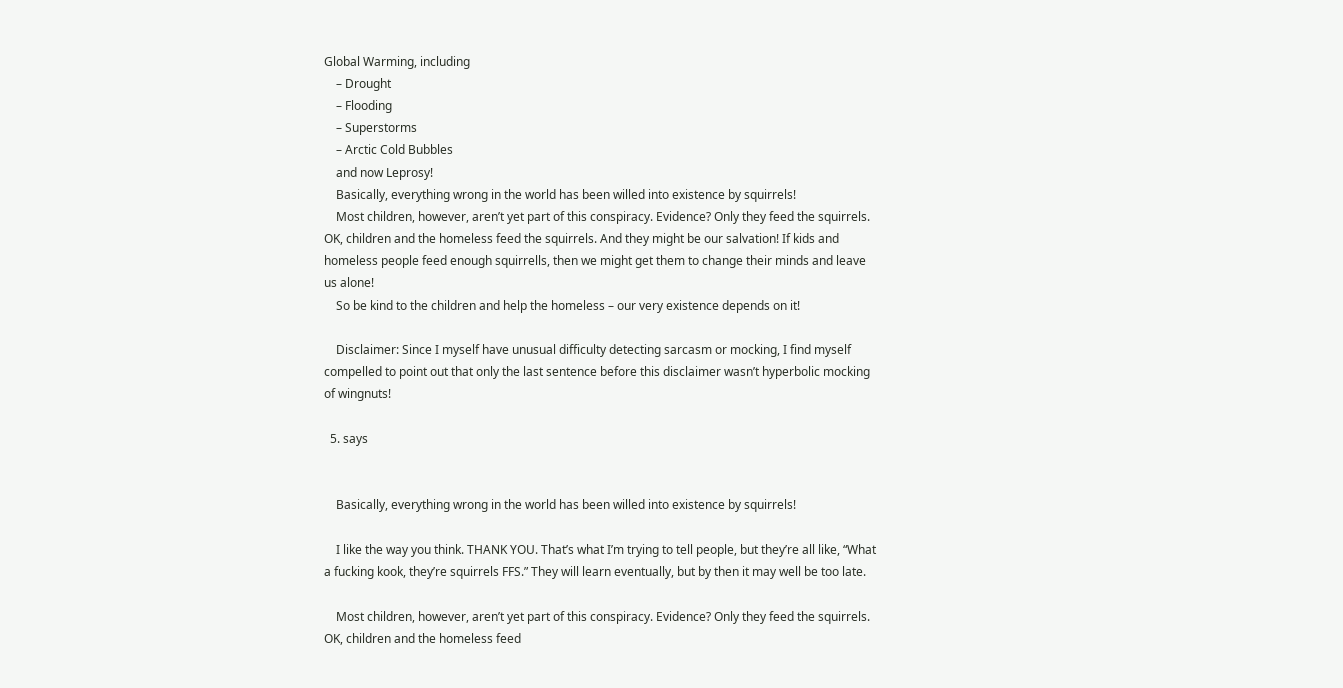Global Warming, including
    – Drought
    – Flooding
    – Superstorms
    – Arctic Cold Bubbles
    and now Leprosy!
    Basically, everything wrong in the world has been willed into existence by squirrels!
    Most children, however, aren’t yet part of this conspiracy. Evidence? Only they feed the squirrels. OK, children and the homeless feed the squirrels. And they might be our salvation! If kids and homeless people feed enough squirrells, then we might get them to change their minds and leave us alone!
    So be kind to the children and help the homeless – our very existence depends on it!

    Disclaimer: Since I myself have unusual difficulty detecting sarcasm or mocking, I find myself compelled to point out that only the last sentence before this disclaimer wasn’t hyperbolic mocking of wingnuts!

  5. says


    Basically, everything wrong in the world has been willed into existence by squirrels!

    I like the way you think. THANK YOU. That’s what I’m trying to tell people, but they’re all like, “What a fucking kook, they’re squirrels FFS.” They will learn eventually, but by then it may well be too late.

    Most children, however, aren’t yet part of this conspiracy. Evidence? Only they feed the squirrels. OK, children and the homeless feed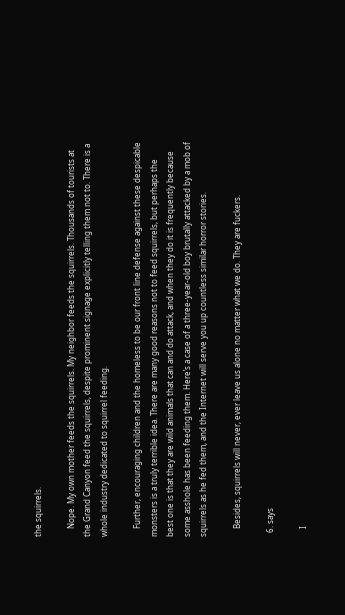the squirrels.

    Nope. My own mother feeds the squirrels. My neighbor feeds the squirrels. Thousands of tourists at the Grand Canyon feed the squirrels, despite prominent signage explicitly telling them not to. There is a whole industry dedicated to squirrel feeding.

    Further, encouraging children and the homeless to be our front line defense against these despicable monsters is a truly terrible idea. There are many good reasons not to feed squirrels, but perhaps the best one is that they are wild animals that can and do attack, and when they do it is frequently because some asshole has been feeding them. Here’s a case of a three-year-old boy brutally attacked by a mob of squirrels as he fed them, and the Internet will serve you up countless similar horror stories.

    Besides, squirrels will never, ever leave us alone no matter what we do. They are fuckers.

  6. says

    I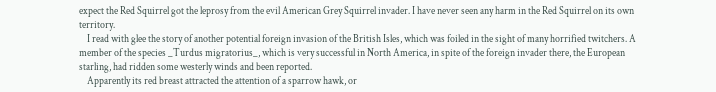expect the Red Squirrel got the leprosy from the evil American Grey Squirrel invader. I have never seen any harm in the Red Squirrel on its own territory.
    I read with glee the story of another potential foreign invasion of the British Isles, which was foiled in the sight of many horrified twitchers. A member of the species _Turdus migratorius_, which is very successful in North America, in spite of the foreign invader there, the European starling, had ridden some westerly winds and been reported.
    Apparently its red breast attracted the attention of a sparrow hawk, or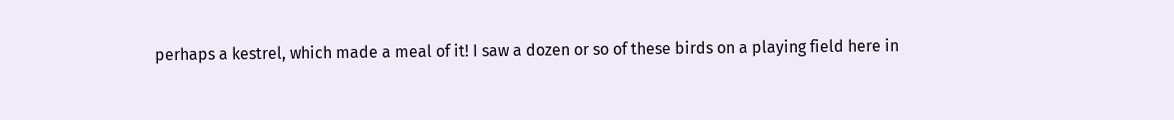perhaps a kestrel, which made a meal of it! I saw a dozen or so of these birds on a playing field here in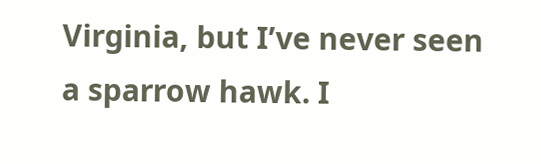Virginia, but I’ve never seen a sparrow hawk. I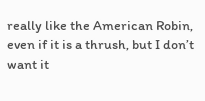really like the American Robin, even if it is a thrush, but I don’t want it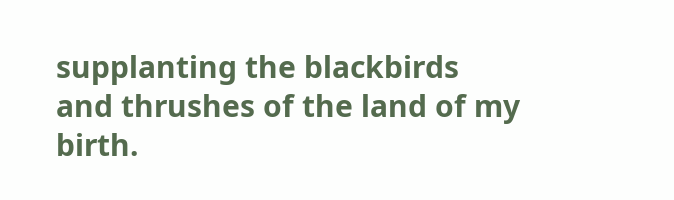supplanting the blackbirds and thrushes of the land of my birth.